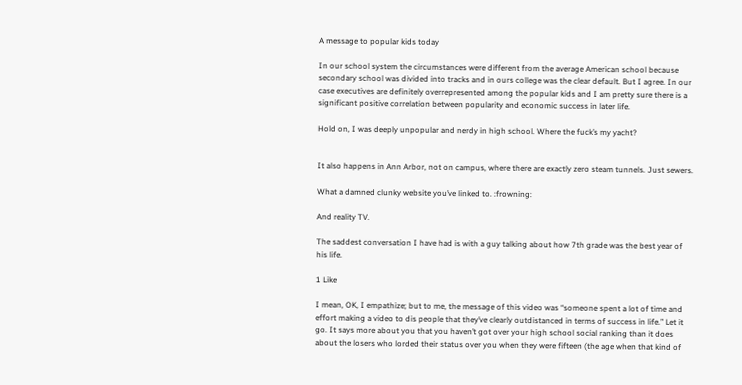A message to popular kids today

In our school system the circumstances were different from the average American school because secondary school was divided into tracks and in ours college was the clear default. But I agree. In our case executives are definitely overrepresented among the popular kids and I am pretty sure there is a significant positive correlation between popularity and economic success in later life.

Hold on, I was deeply unpopular and nerdy in high school. Where the fuck’s my yacht?


It also happens in Ann Arbor, not on campus, where there are exactly zero steam tunnels. Just sewers.

What a damned clunky website you’ve linked to. :frowning:

And reality TV.

The saddest conversation I have had is with a guy talking about how 7th grade was the best year of his life.

1 Like

I mean, OK, I empathize; but to me, the message of this video was “someone spent a lot of time and effort making a video to dis people that they’ve clearly outdistanced in terms of success in life.” Let it go. It says more about you that you haven’t got over your high school social ranking than it does about the losers who lorded their status over you when they were fifteen (the age when that kind of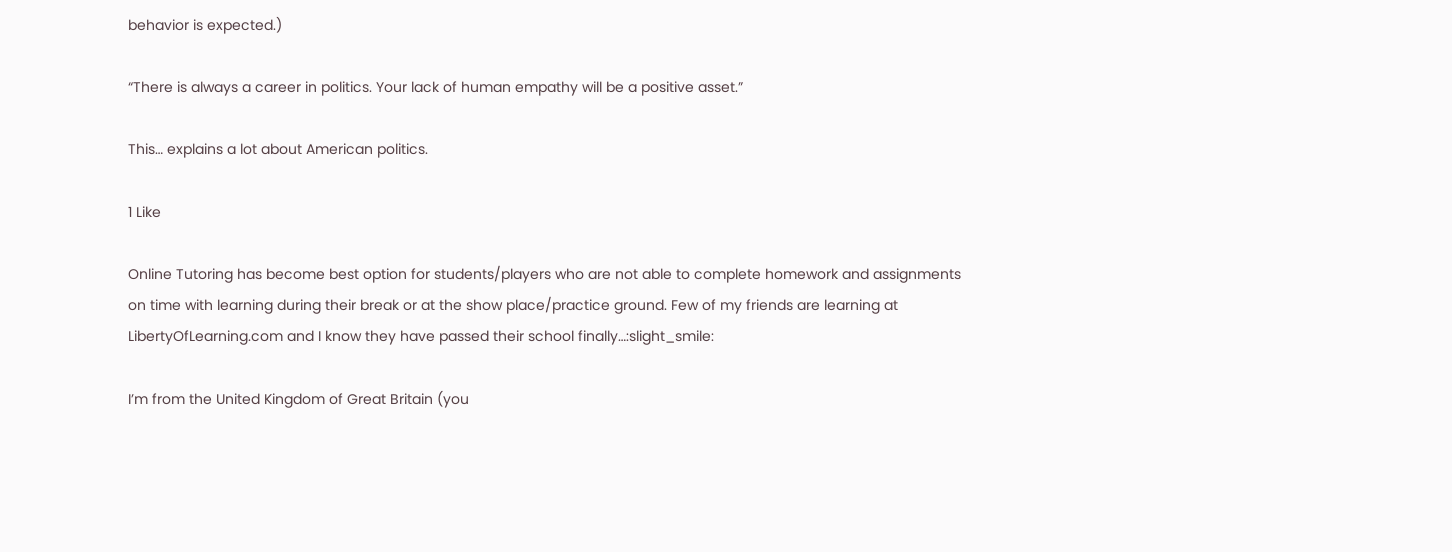behavior is expected.)

“There is always a career in politics. Your lack of human empathy will be a positive asset.”

This… explains a lot about American politics.

1 Like

Online Tutoring has become best option for students/players who are not able to complete homework and assignments on time with learning during their break or at the show place/practice ground. Few of my friends are learning at LibertyOfLearning.com and I know they have passed their school finally…:slight_smile:

I’m from the United Kingdom of Great Britain (you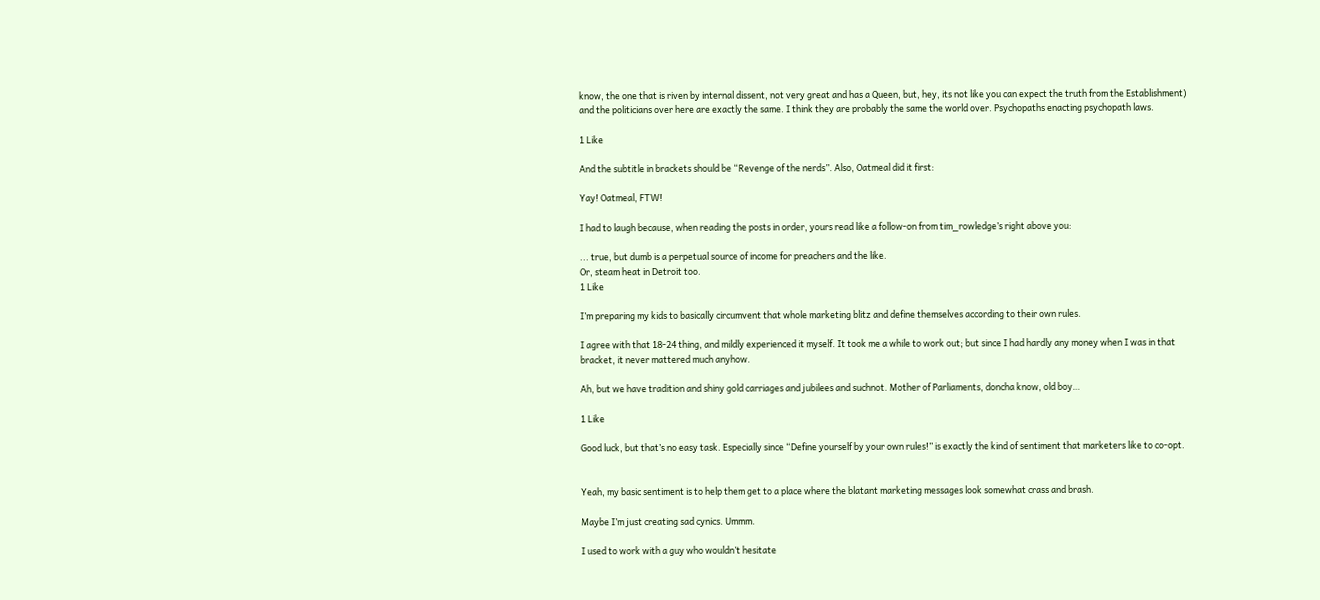know, the one that is riven by internal dissent, not very great and has a Queen, but, hey, its not like you can expect the truth from the Establishment) and the politicians over here are exactly the same. I think they are probably the same the world over. Psychopaths enacting psychopath laws.

1 Like

And the subtitle in brackets should be “Revenge of the nerds”. Also, Oatmeal did it first:

Yay! Oatmeal, FTW!

I had to laugh because, when reading the posts in order, yours read like a follow-on from tim_rowledge’s right above you:

... true, but dumb is a perpetual source of income for preachers and the like.
Or, steam heat in Detroit too.
1 Like

I’m preparing my kids to basically circumvent that whole marketing blitz and define themselves according to their own rules.

I agree with that 18-24 thing, and mildly experienced it myself. It took me a while to work out; but since I had hardly any money when I was in that bracket, it never mattered much anyhow.

Ah, but we have tradition and shiny gold carriages and jubilees and suchnot. Mother of Parliaments, doncha know, old boy…

1 Like

Good luck, but that’s no easy task. Especially since “Define yourself by your own rules!” is exactly the kind of sentiment that marketers like to co-opt.


Yeah, my basic sentiment is to help them get to a place where the blatant marketing messages look somewhat crass and brash.

Maybe I’m just creating sad cynics. Ummm.

I used to work with a guy who wouldn’t hesitate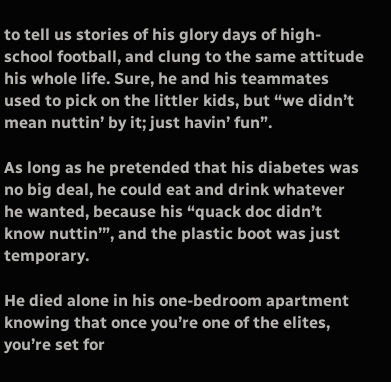to tell us stories of his glory days of high-school football, and clung to the same attitude his whole life. Sure, he and his teammates used to pick on the littler kids, but “we didn’t mean nuttin’ by it; just havin’ fun”.

As long as he pretended that his diabetes was no big deal, he could eat and drink whatever he wanted, because his “quack doc didn’t know nuttin’”, and the plastic boot was just temporary.

He died alone in his one-bedroom apartment knowing that once you’re one of the elites, you’re set for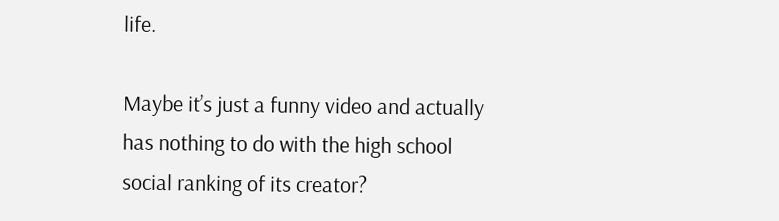life.

Maybe it’s just a funny video and actually has nothing to do with the high school social ranking of its creator?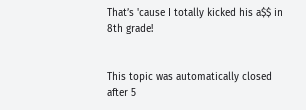That’s 'cause I totally kicked his a$$ in 8th grade!


This topic was automatically closed after 5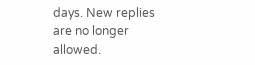days. New replies are no longer allowed.